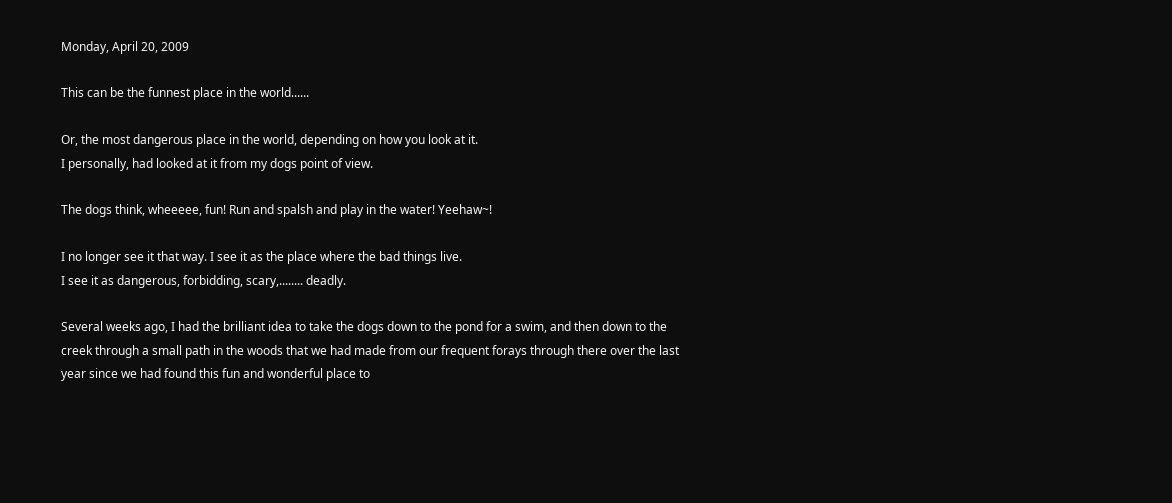Monday, April 20, 2009

This can be the funnest place in the world......

Or, the most dangerous place in the world, depending on how you look at it.
I personally, had looked at it from my dogs point of view.

The dogs think, wheeeee, fun! Run and spalsh and play in the water! Yeehaw~!

I no longer see it that way. I see it as the place where the bad things live.
I see it as dangerous, forbidding, scary,........ deadly.

Several weeks ago, I had the brilliant idea to take the dogs down to the pond for a swim, and then down to the creek through a small path in the woods that we had made from our frequent forays through there over the last year since we had found this fun and wonderful place to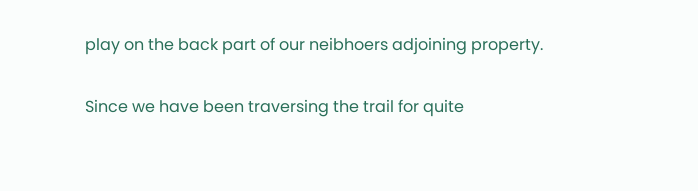play on the back part of our neibhoers adjoining property.

Since we have been traversing the trail for quite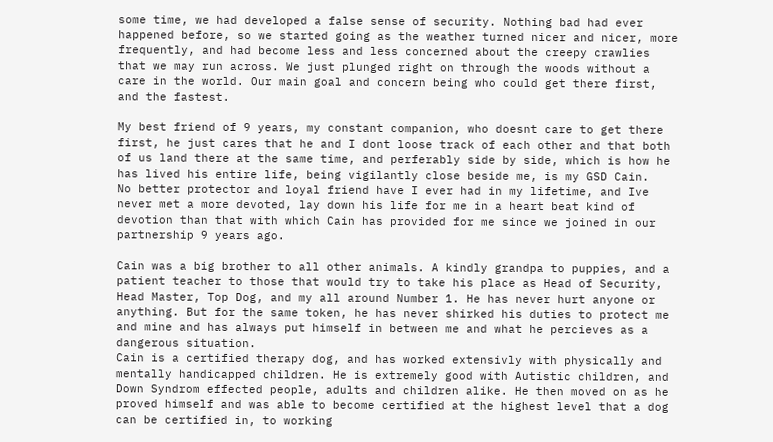some time, we had developed a false sense of security. Nothing bad had ever happened before, so we started going as the weather turned nicer and nicer, more frequently, and had become less and less concerned about the creepy crawlies that we may run across. We just plunged right on through the woods without a care in the world. Our main goal and concern being who could get there first, and the fastest.

My best friend of 9 years, my constant companion, who doesnt care to get there first, he just cares that he and I dont loose track of each other and that both of us land there at the same time, and perferably side by side, which is how he has lived his entire life, being vigilantly close beside me, is my GSD Cain.
No better protector and loyal friend have I ever had in my lifetime, and Ive never met a more devoted, lay down his life for me in a heart beat kind of devotion than that with which Cain has provided for me since we joined in our partnership 9 years ago.

Cain was a big brother to all other animals. A kindly grandpa to puppies, and a patient teacher to those that would try to take his place as Head of Security, Head Master, Top Dog, and my all around Number 1. He has never hurt anyone or anything. But for the same token, he has never shirked his duties to protect me and mine and has always put himself in between me and what he percieves as a dangerous situation.
Cain is a certified therapy dog, and has worked extensivly with physically and mentally handicapped children. He is extremely good with Autistic children, and Down Syndrom effected people, adults and children alike. He then moved on as he proved himself and was able to become certified at the highest level that a dog can be certified in, to working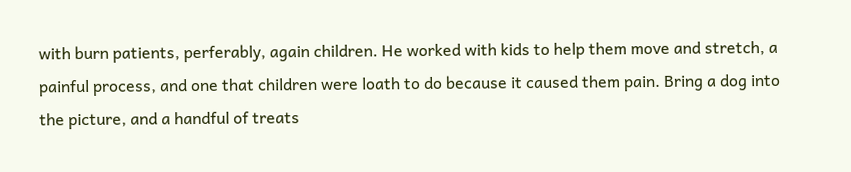with burn patients, perferably, again children. He worked with kids to help them move and stretch, a painful process, and one that children were loath to do because it caused them pain. Bring a dog into the picture, and a handful of treats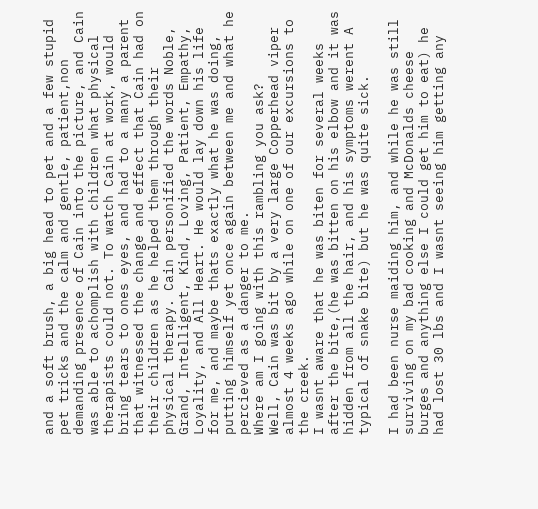and a soft brush, a big head to pet and a few stupid pet tricks and the calm and gentle, patient,non demanding presence of Cain into the picture, and Cain was able to achomplish with children what physical therapists could not. To watch Cain at work, would bring tears to ones eyes, and had to a many a parent that witnessed the change and effect that Cain had on their children as he helped them through their physical therapy. Cain personified the words Noble, Grand, Intelligent, Kind, Loving, Patient, Empathy, Loyality, and All Heart. He would lay down his life for me, and maybe thats exactly what he was doing, putting himself yet once again between me and what he percieved as a danger to me.
Where am I going with this rambling you ask?
Well, Cain was bit by a very large Copperhead viper almost 4 weeks ago while on one of our excursions to the creek.
I wasnt aware that he was biten for several weeks after the bite,(he was bitten on his elbow and it was hidden from all the hair, and his symptoms werent A typical of snake bite) but he was quite sick.

I had been nurse maiding him, and while he was still surviving on my bad cooking and McDonalds cheese burges and anything else I could get him to eat) he had lost 30 lbs and I wasnt seeing him getting any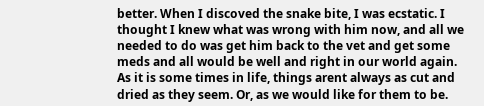better. When I discoved the snake bite, I was ecstatic. I thought I knew what was wrong with him now, and all we needed to do was get him back to the vet and get some meds and all would be well and right in our world again.
As it is some times in life, things arent always as cut and dried as they seem. Or, as we would like for them to be.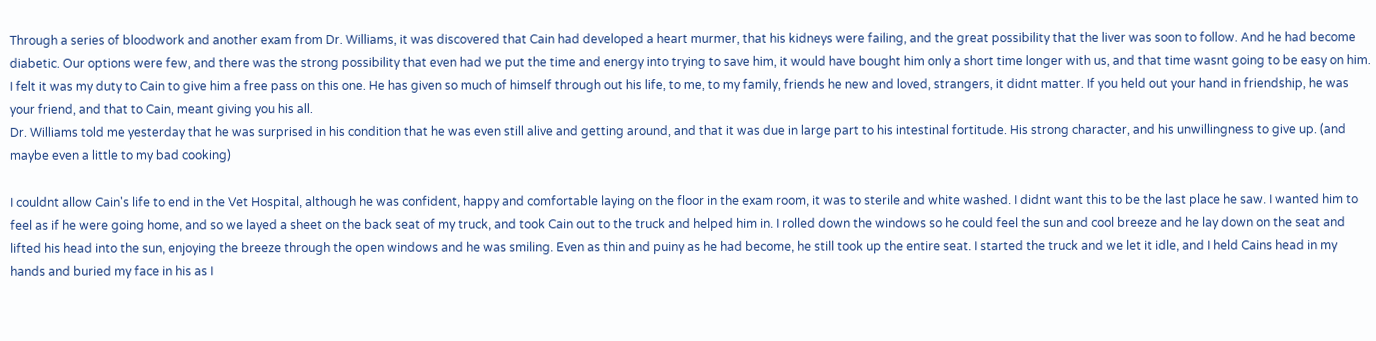Through a series of bloodwork and another exam from Dr. Williams, it was discovered that Cain had developed a heart murmer, that his kidneys were failing, and the great possibility that the liver was soon to follow. And he had become diabetic. Our options were few, and there was the strong possibility that even had we put the time and energy into trying to save him, it would have bought him only a short time longer with us, and that time wasnt going to be easy on him.
I felt it was my duty to Cain to give him a free pass on this one. He has given so much of himself through out his life, to me, to my family, friends he new and loved, strangers, it didnt matter. If you held out your hand in friendship, he was your friend, and that to Cain, meant giving you his all.
Dr. Williams told me yesterday that he was surprised in his condition that he was even still alive and getting around, and that it was due in large part to his intestinal fortitude. His strong character, and his unwillingness to give up. (and maybe even a little to my bad cooking)

I couldnt allow Cain's life to end in the Vet Hospital, although he was confident, happy and comfortable laying on the floor in the exam room, it was to sterile and white washed. I didnt want this to be the last place he saw. I wanted him to feel as if he were going home, and so we layed a sheet on the back seat of my truck, and took Cain out to the truck and helped him in. I rolled down the windows so he could feel the sun and cool breeze and he lay down on the seat and lifted his head into the sun, enjoying the breeze through the open windows and he was smiling. Even as thin and puiny as he had become, he still took up the entire seat. I started the truck and we let it idle, and I held Cains head in my hands and buried my face in his as I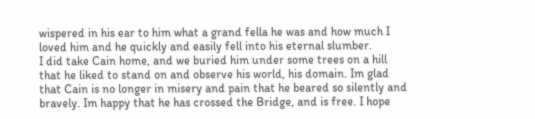wispered in his ear to him what a grand fella he was and how much I loved him and he quickly and easily fell into his eternal slumber.
I did take Cain home, and we buried him under some trees on a hill that he liked to stand on and observe his world, his domain. Im glad that Cain is no longer in misery and pain that he beared so silently and bravely. Im happy that he has crossed the Bridge, and is free. I hope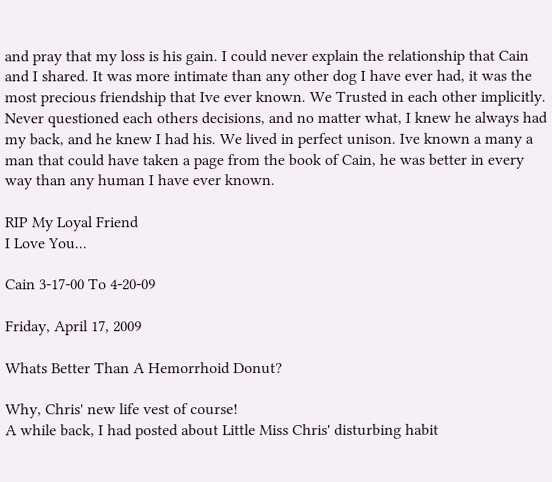and pray that my loss is his gain. I could never explain the relationship that Cain and I shared. It was more intimate than any other dog I have ever had, it was the most precious friendship that Ive ever known. We Trusted in each other implicitly. Never questioned each others decisions, and no matter what, I knew he always had my back, and he knew I had his. We lived in perfect unison. Ive known a many a man that could have taken a page from the book of Cain, he was better in every way than any human I have ever known.

RIP My Loyal Friend
I Love You...

Cain 3-17-00 To 4-20-09

Friday, April 17, 2009

Whats Better Than A Hemorrhoid Donut?

Why, Chris' new life vest of course!
A while back, I had posted about Little Miss Chris' disturbing habit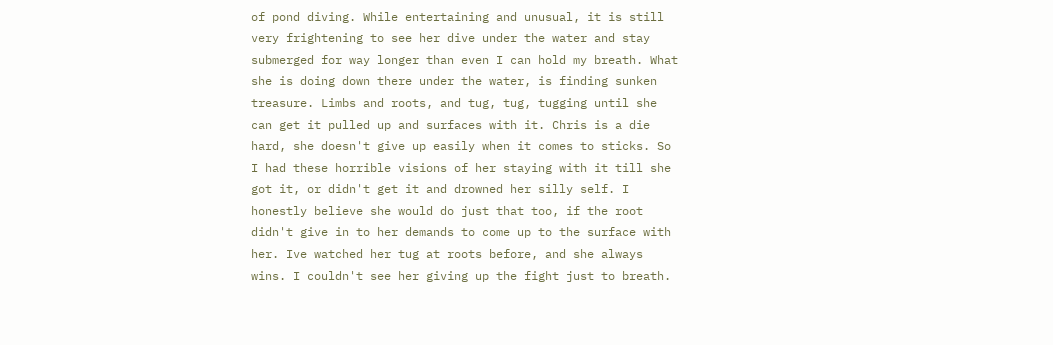of pond diving. While entertaining and unusual, it is still very frightening to see her dive under the water and stay submerged for way longer than even I can hold my breath. What she is doing down there under the water, is finding sunken treasure. Limbs and roots, and tug, tug, tugging until she can get it pulled up and surfaces with it. Chris is a die hard, she doesn't give up easily when it comes to sticks. So I had these horrible visions of her staying with it till she got it, or didn't get it and drowned her silly self. I honestly believe she would do just that too, if the root didn't give in to her demands to come up to the surface with her. Ive watched her tug at roots before, and she always wins. I couldn't see her giving up the fight just to breath.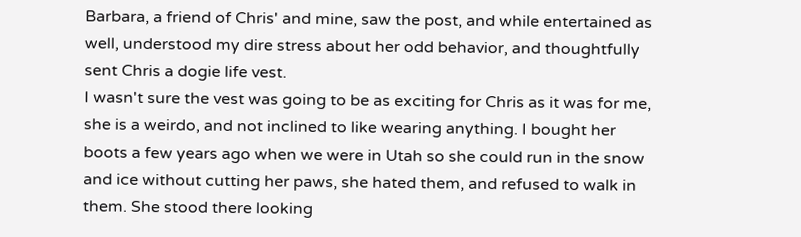Barbara, a friend of Chris' and mine, saw the post, and while entertained as well, understood my dire stress about her odd behavior, and thoughtfully sent Chris a dogie life vest.
I wasn't sure the vest was going to be as exciting for Chris as it was for me, she is a weirdo, and not inclined to like wearing anything. I bought her boots a few years ago when we were in Utah so she could run in the snow and ice without cutting her paws, she hated them, and refused to walk in them. She stood there looking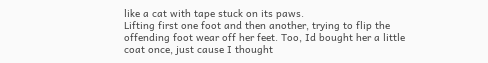like a cat with tape stuck on its paws.
Lifting first one foot and then another, trying to flip the offending foot wear off her feet. Too, Id bought her a little coat once, just cause I thought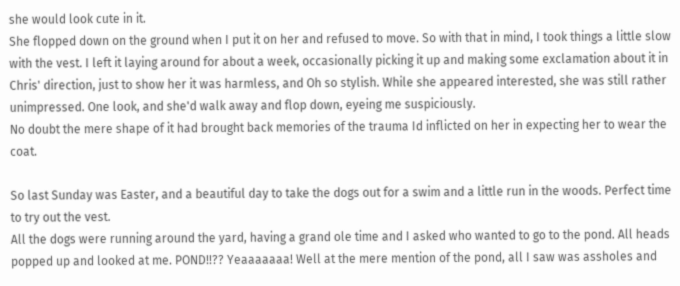she would look cute in it.
She flopped down on the ground when I put it on her and refused to move. So with that in mind, I took things a little slow with the vest. I left it laying around for about a week, occasionally picking it up and making some exclamation about it in Chris' direction, just to show her it was harmless, and Oh so stylish. While she appeared interested, she was still rather unimpressed. One look, and she'd walk away and flop down, eyeing me suspiciously.
No doubt the mere shape of it had brought back memories of the trauma Id inflicted on her in expecting her to wear the coat.

So last Sunday was Easter, and a beautiful day to take the dogs out for a swim and a little run in the woods. Perfect time to try out the vest.
All the dogs were running around the yard, having a grand ole time and I asked who wanted to go to the pond. All heads popped up and looked at me. POND!!?? Yeaaaaaaa! Well at the mere mention of the pond, all I saw was assholes and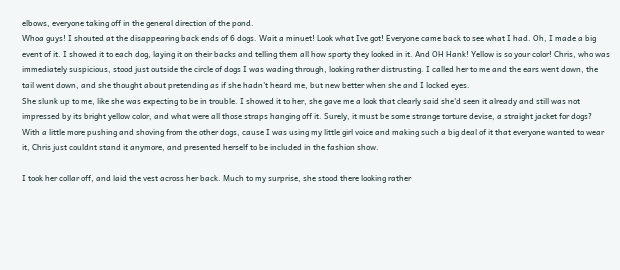elbows, everyone taking off in the general direction of the pond.
Whoa guys! I shouted at the disappearing back ends of 6 dogs. Wait a minuet! Look what Ive got! Everyone came back to see what I had. Oh, I made a big event of it. I showed it to each dog, laying it on their backs and telling them all how sporty they looked in it. And OH Hank! Yellow is so your color! Chris, who was immediately suspicious, stood just outside the circle of dogs I was wading through, looking rather distrusting. I called her to me and the ears went down, the tail went down, and she thought about pretending as if she hadn't heard me, but new better when she and I locked eyes.
She slunk up to me, like she was expecting to be in trouble. I showed it to her, she gave me a look that clearly said she'd seen it already and still was not impressed by its bright yellow color, and what were all those straps hanging off it. Surely, it must be some strange torture devise, a straight jacket for dogs?
With a little more pushing and shoving from the other dogs, cause I was using my little girl voice and making such a big deal of it that everyone wanted to wear it, Chris just couldnt stand it anymore, and presented herself to be included in the fashion show.

I took her collar off, and laid the vest across her back. Much to my surprise, she stood there looking rather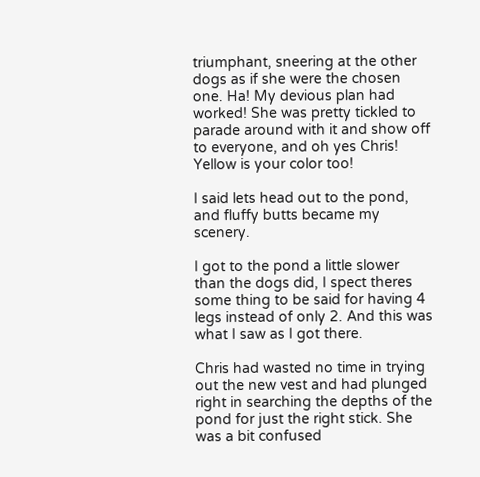triumphant, sneering at the other dogs as if she were the chosen one. Ha! My devious plan had worked! She was pretty tickled to parade around with it and show off to everyone, and oh yes Chris! Yellow is your color too!

I said lets head out to the pond, and fluffy butts became my scenery.

I got to the pond a little slower than the dogs did, I spect theres some thing to be said for having 4 legs instead of only 2. And this was what I saw as I got there.

Chris had wasted no time in trying out the new vest and had plunged right in searching the depths of the pond for just the right stick. She was a bit confused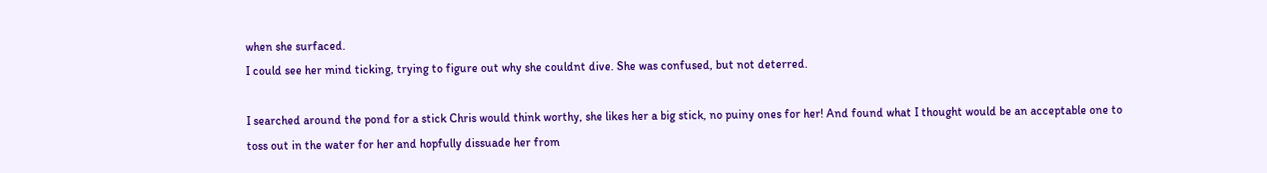when she surfaced.
I could see her mind ticking, trying to figure out why she couldnt dive. She was confused, but not deterred.

I searched around the pond for a stick Chris would think worthy, she likes her a big stick, no puiny ones for her! And found what I thought would be an acceptable one to toss out in the water for her and hopfully dissuade her from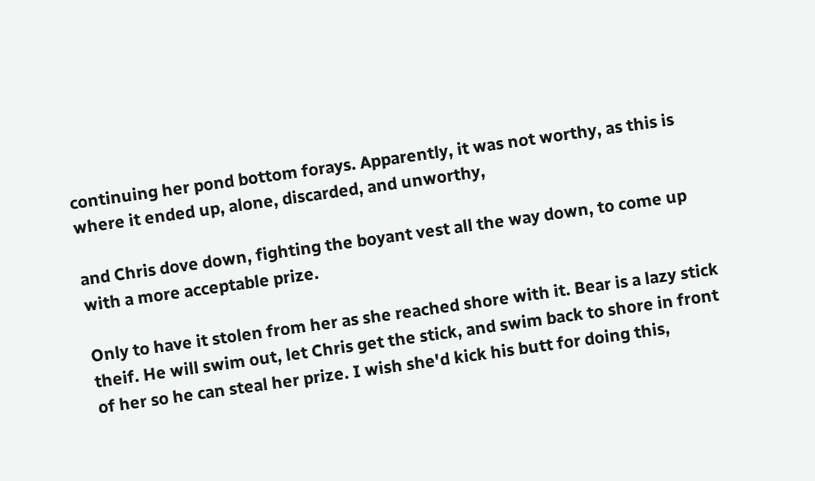continuing her pond bottom forays. Apparently, it was not worthy, as this is where it ended up, alone, discarded, and unworthy,

and Chris dove down, fighting the boyant vest all the way down, to come up with a more acceptable prize.

Only to have it stolen from her as she reached shore with it. Bear is a lazy stick theif. He will swim out, let Chris get the stick, and swim back to shore in front of her so he can steal her prize. I wish she'd kick his butt for doing this,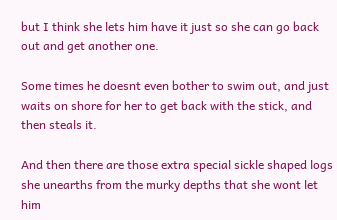but I think she lets him have it just so she can go back out and get another one.

Some times he doesnt even bother to swim out, and just waits on shore for her to get back with the stick, and then steals it.

And then there are those extra special sickle shaped logs she unearths from the murky depths that she wont let him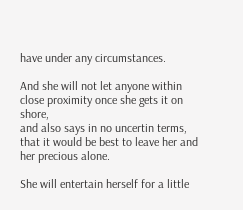have under any circumstances.

And she will not let anyone within close proximity once she gets it on shore,
and also says in no uncertin terms, that it would be best to leave her and her precious alone.

She will entertain herself for a little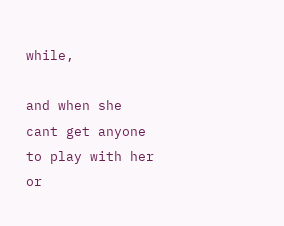while,

and when she cant get anyone to play with her or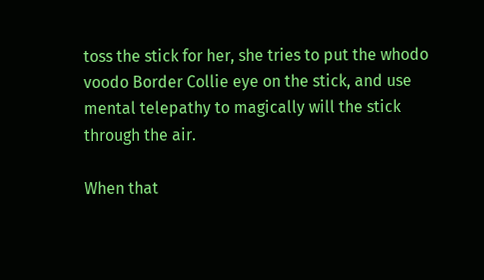toss the stick for her, she tries to put the whodo voodo Border Collie eye on the stick, and use mental telepathy to magically will the stick through the air.

When that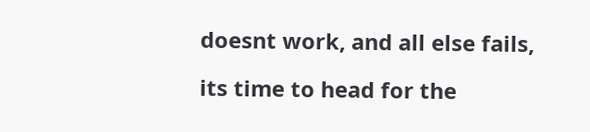doesnt work, and all else fails,

its time to head for the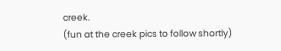creek.
(fun at the creek pics to follow shortly)